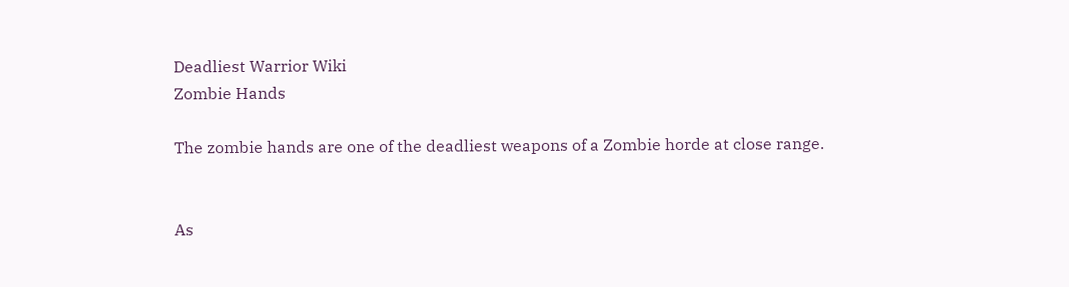Deadliest Warrior Wiki
Zombie Hands

The zombie hands are one of the deadliest weapons of a Zombie horde at close range.


As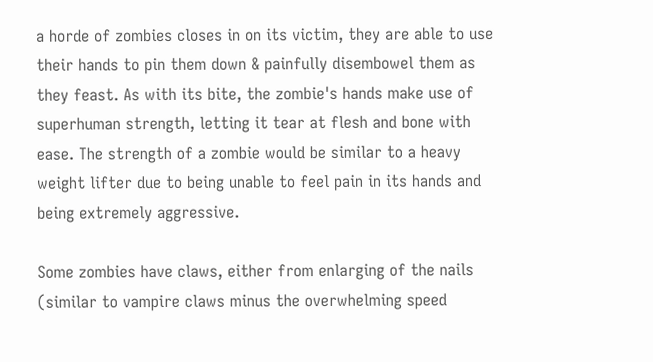a horde of zombies closes in on its victim, they are able to use their hands to pin them down & painfully disembowel them as they feast. As with its bite, the zombie's hands make use of superhuman strength, letting it tear at flesh and bone with ease. The strength of a zombie would be similar to a heavy weight lifter due to being unable to feel pain in its hands and being extremely aggressive.

Some zombies have claws, either from enlarging of the nails (similar to vampire claws minus the overwhelming speed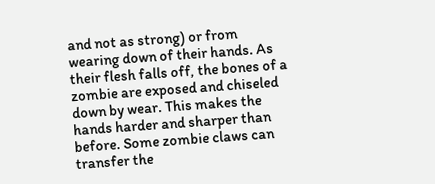and not as strong) or from wearing down of their hands. As their flesh falls off, the bones of a zombie are exposed and chiseled down by wear. This makes the hands harder and sharper than before. Some zombie claws can transfer the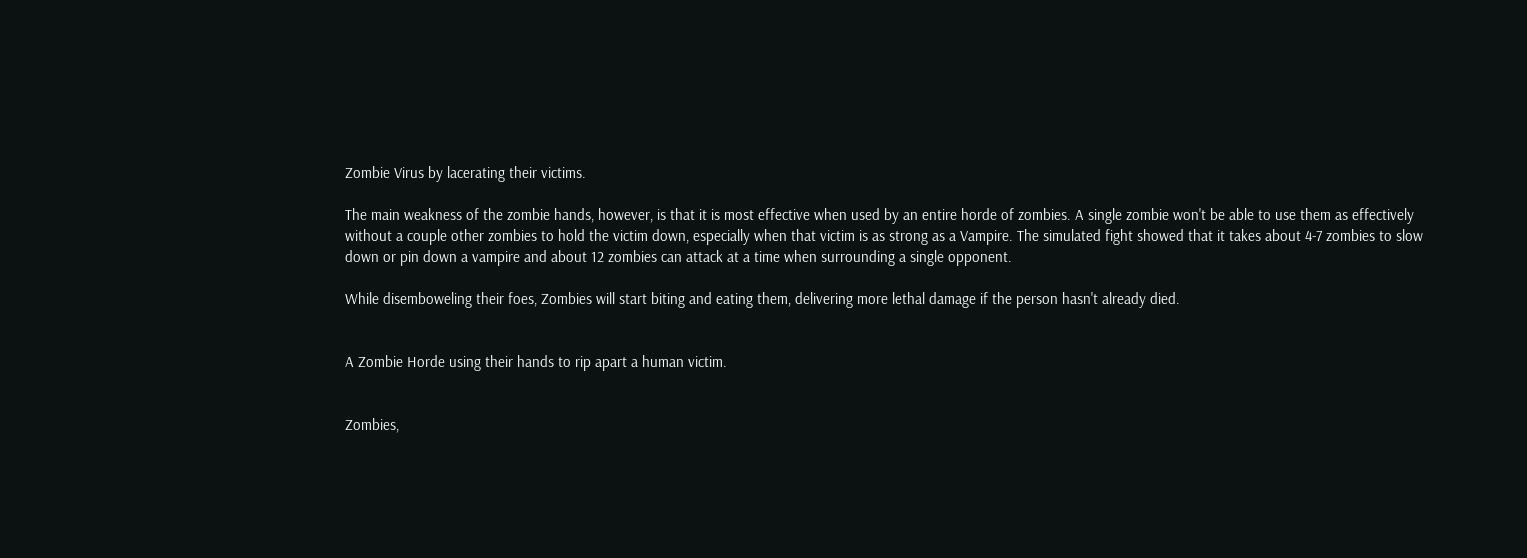Zombie Virus by lacerating their victims.

The main weakness of the zombie hands, however, is that it is most effective when used by an entire horde of zombies. A single zombie won't be able to use them as effectively without a couple other zombies to hold the victim down, especially when that victim is as strong as a Vampire. The simulated fight showed that it takes about 4-7 zombies to slow down or pin down a vampire and about 12 zombies can attack at a time when surrounding a single opponent.

While disemboweling their foes, Zombies will start biting and eating them, delivering more lethal damage if the person hasn't already died.


A Zombie Horde using their hands to rip apart a human victim.


Zombies,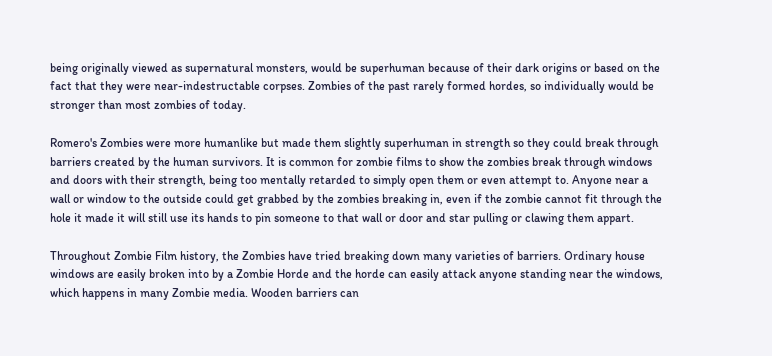being originally viewed as supernatural monsters, would be superhuman because of their dark origins or based on the fact that they were near-indestructable corpses. Zombies of the past rarely formed hordes, so individually would be stronger than most zombies of today.

Romero's Zombies were more humanlike but made them slightly superhuman in strength so they could break through barriers created by the human survivors. It is common for zombie films to show the zombies break through windows and doors with their strength, being too mentally retarded to simply open them or even attempt to. Anyone near a wall or window to the outside could get grabbed by the zombies breaking in, even if the zombie cannot fit through the hole it made it will still use its hands to pin someone to that wall or door and star pulling or clawing them appart.

Throughout Zombie Film history, the Zombies have tried breaking down many varieties of barriers. Ordinary house windows are easily broken into by a Zombie Horde and the horde can easily attack anyone standing near the windows, which happens in many Zombie media. Wooden barriers can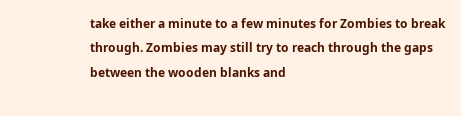take either a minute to a few minutes for Zombies to break through. Zombies may still try to reach through the gaps between the wooden blanks and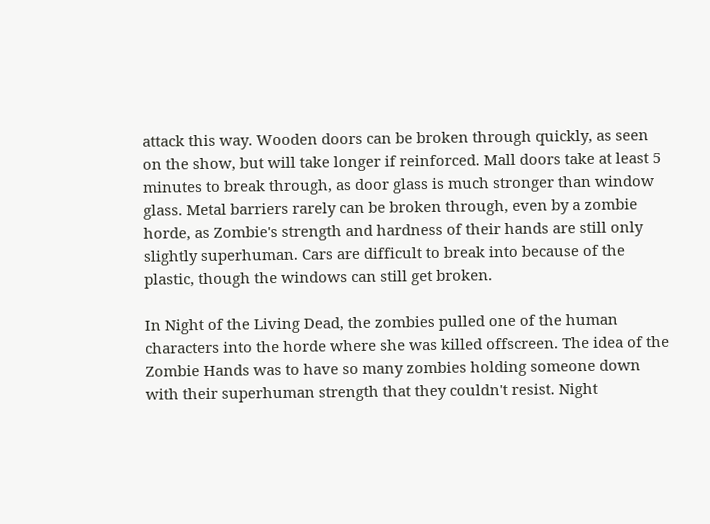attack this way. Wooden doors can be broken through quickly, as seen on the show, but will take longer if reinforced. Mall doors take at least 5 minutes to break through, as door glass is much stronger than window glass. Metal barriers rarely can be broken through, even by a zombie horde, as Zombie's strength and hardness of their hands are still only slightly superhuman. Cars are difficult to break into because of the plastic, though the windows can still get broken.

In Night of the Living Dead, the zombies pulled one of the human characters into the horde where she was killed offscreen. The idea of the Zombie Hands was to have so many zombies holding someone down with their superhuman strength that they couldn't resist. Night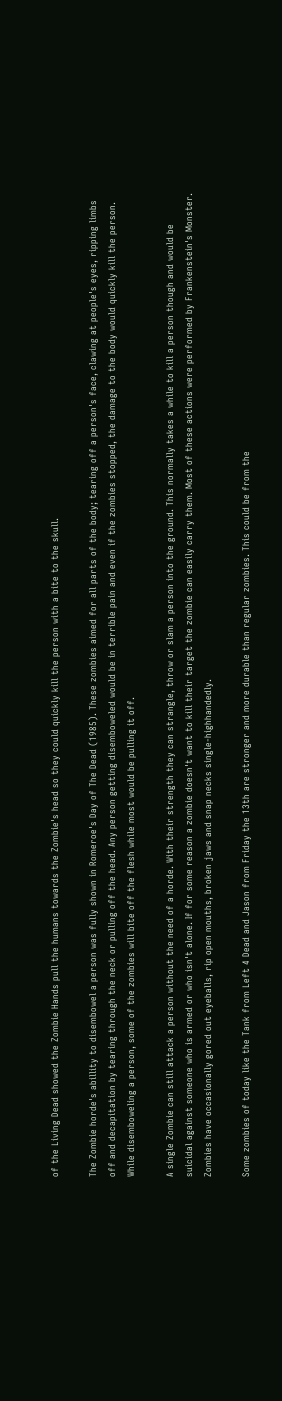of the Living Dead showed the Zombie Hands pull the humans towards the Zombie's head so they could quickly kill the person with a bite to the skull.

The Zombie horde's abillity to disembowel a person was fully shown in Romeroe's Day of The Dead (1985). These zombies aimed for all parts of the body; tearing off a person's face, clawing at people's eyes, ripping limbs off and decapitation by tearing through the neck or pulling off the head. Any person getting disemboweled would be in terrible pain and even if the zombies stopped, the damage to the body would quickly kill the person. While disemboweling a person, some of the zombies will bite off the flesh while most would be pulling it off.

A single Zombie can still attack a person without the need of a horde. With their strength they can strangle, throw or slam a person into the ground. This normally takes a while to kill a person though and would be suicidal against someone who is armed or who isn't alone. If for some reason a zombie doesn't want to kill their target the zombie can easily carry them. Most of these actions were performed by Frankenstein's Monster. Zombies have occasionally gored out eyeballs, rip open mouths, broken jaws and snap necks single-highhandedly.

Some zombies of today like the Tank from Left 4 Dead and Jason from Friday the 13th are stronger and more durable than regular zombies. This could be from the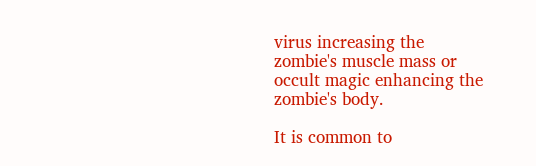virus increasing the zombie's muscle mass or occult magic enhancing the zombie's body.

It is common to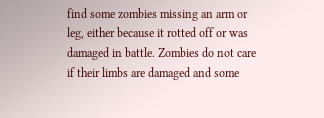find some zombies missing an arm or leg, either because it rotted off or was damaged in battle. Zombies do not care if their limbs are damaged and some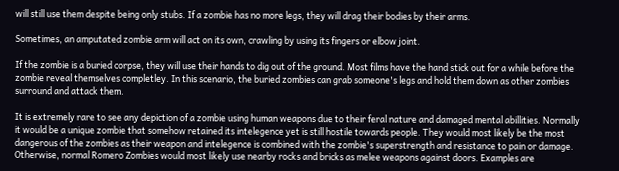will still use them despite being only stubs. If a zombie has no more legs, they will drag their bodies by their arms.

Sometimes, an amputated zombie arm will act on its own, crawling by using its fingers or elbow joint.

If the zombie is a buried corpse, they will use their hands to dig out of the ground. Most films have the hand stick out for a while before the zombie reveal themselves completley. In this scenario, the buried zombies can grab someone's legs and hold them down as other zombies surround and attack them.

It is extremely rare to see any depiction of a zombie using human weapons due to their feral nature and damaged mental abillities. Normally it would be a unique zombie that somehow retained its intelegence yet is still hostile towards people. They would most likely be the most dangerous of the zombies as their weapon and intelegence is combined with the zombie's superstrength and resistance to pain or damage. Otherwise, normal Romero Zombies would most likely use nearby rocks and bricks as melee weapons against doors. Examples are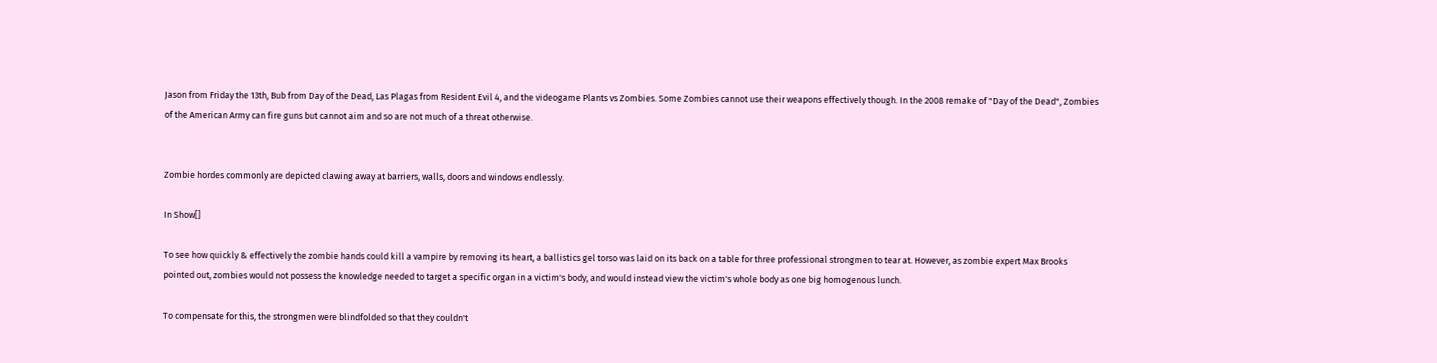Jason from Friday the 13th, Bub from Day of the Dead, Las Plagas from Resident Evil 4, and the videogame Plants vs Zombies. Some Zombies cannot use their weapons effectively though. In the 2008 remake of "Day of the Dead", Zombies of the American Army can fire guns but cannot aim and so are not much of a threat otherwise.


Zombie hordes commonly are depicted clawing away at barriers, walls, doors and windows endlessly.

In Show[]

To see how quickly & effectively the zombie hands could kill a vampire by removing its heart, a ballistics gel torso was laid on its back on a table for three professional strongmen to tear at. However, as zombie expert Max Brooks pointed out, zombies would not possess the knowledge needed to target a specific organ in a victim's body, and would instead view the victim's whole body as one big homogenous lunch.

To compensate for this, the strongmen were blindfolded so that they couldn't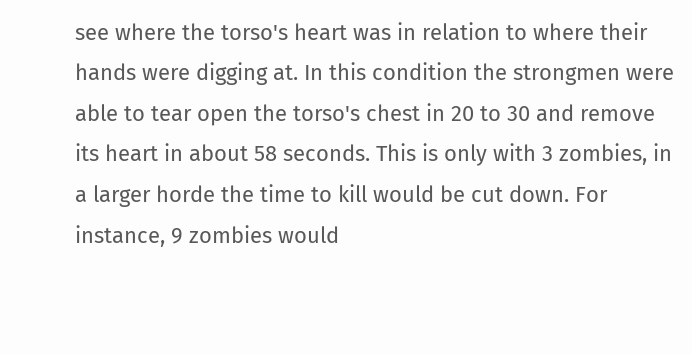see where the torso's heart was in relation to where their hands were digging at. In this condition the strongmen were able to tear open the torso's chest in 20 to 30 and remove its heart in about 58 seconds. This is only with 3 zombies, in a larger horde the time to kill would be cut down. For instance, 9 zombies would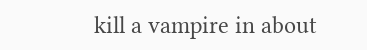kill a vampire in about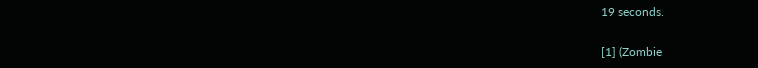19 seconds.

[1] (Zombie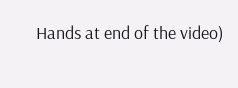Hands at end of the video)